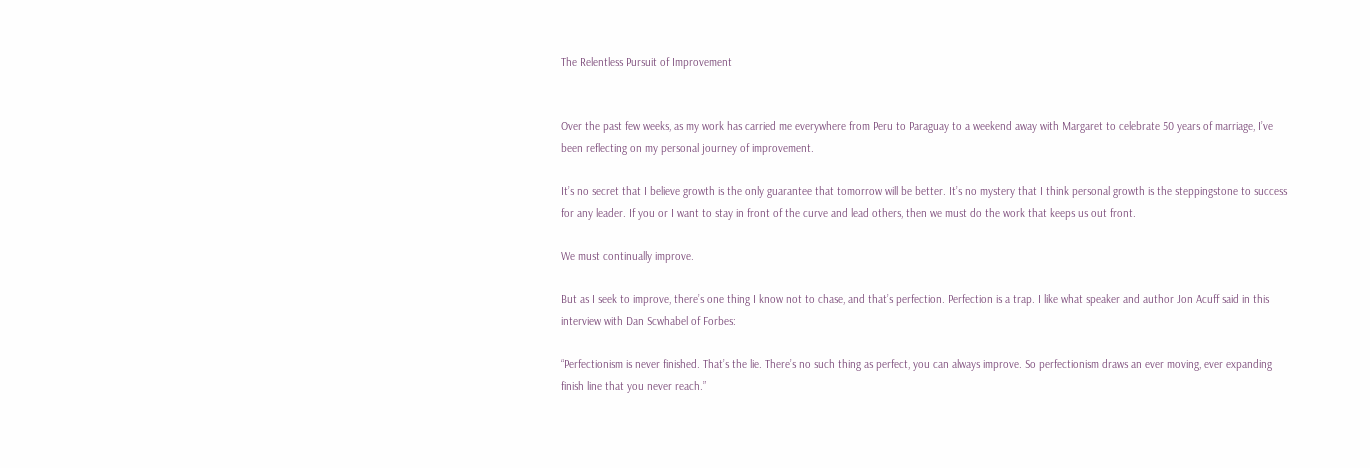The Relentless Pursuit of Improvement


Over the past few weeks, as my work has carried me everywhere from Peru to Paraguay to a weekend away with Margaret to celebrate 50 years of marriage, I’ve been reflecting on my personal journey of improvement.

It’s no secret that I believe growth is the only guarantee that tomorrow will be better. It’s no mystery that I think personal growth is the steppingstone to success for any leader. If you or I want to stay in front of the curve and lead others, then we must do the work that keeps us out front.

We must continually improve.

But as I seek to improve, there’s one thing I know not to chase, and that’s perfection. Perfection is a trap. I like what speaker and author Jon Acuff said in this interview with Dan Scwhabel of Forbes:

“Perfectionism is never finished. That’s the lie. There’s no such thing as perfect, you can always improve. So perfectionism draws an ever moving, ever expanding finish line that you never reach.”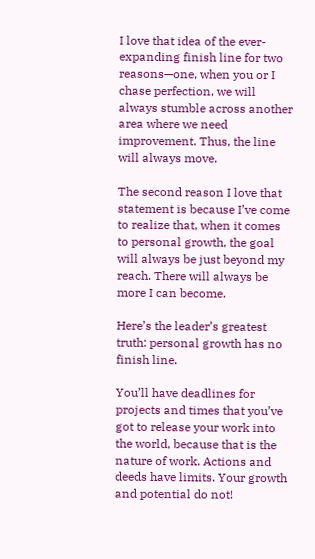I love that idea of the ever-expanding finish line for two reasons—one, when you or I chase perfection, we will always stumble across another area where we need improvement. Thus, the line will always move.

The second reason I love that statement is because I’ve come to realize that, when it comes to personal growth, the goal will always be just beyond my reach. There will always be more I can become.

Here’s the leader’s greatest truth: personal growth has no finish line.

You’ll have deadlines for projects and times that you’ve got to release your work into the world, because that is the nature of work. Actions and deeds have limits. Your growth and potential do not!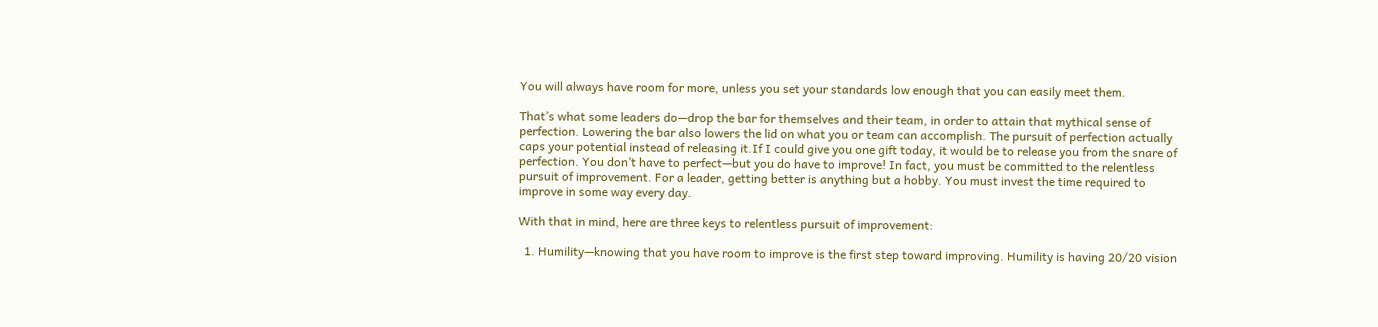You will always have room for more, unless you set your standards low enough that you can easily meet them.

That’s what some leaders do—drop the bar for themselves and their team, in order to attain that mythical sense of perfection. Lowering the bar also lowers the lid on what you or team can accomplish. The pursuit of perfection actually caps your potential instead of releasing it.If I could give you one gift today, it would be to release you from the snare of perfection. You don’t have to perfect—but you do have to improve! In fact, you must be committed to the relentless pursuit of improvement. For a leader, getting better is anything but a hobby. You must invest the time required to improve in some way every day.

With that in mind, here are three keys to relentless pursuit of improvement:

  1. Humility—knowing that you have room to improve is the first step toward improving. Humility is having 20/20 vision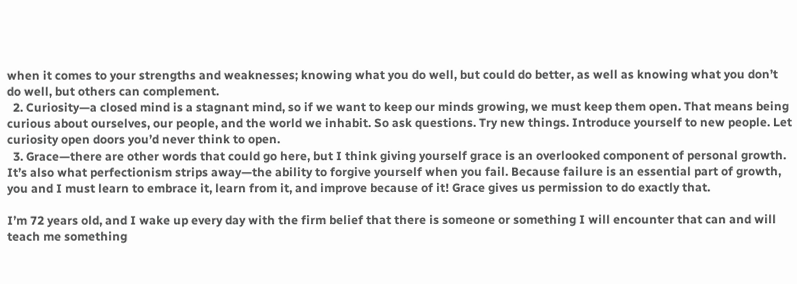when it comes to your strengths and weaknesses; knowing what you do well, but could do better, as well as knowing what you don’t do well, but others can complement.
  2. Curiosity—a closed mind is a stagnant mind, so if we want to keep our minds growing, we must keep them open. That means being curious about ourselves, our people, and the world we inhabit. So ask questions. Try new things. Introduce yourself to new people. Let curiosity open doors you’d never think to open.
  3. Grace—there are other words that could go here, but I think giving yourself grace is an overlooked component of personal growth. It’s also what perfectionism strips away—the ability to forgive yourself when you fail. Because failure is an essential part of growth, you and I must learn to embrace it, learn from it, and improve because of it! Grace gives us permission to do exactly that.

I’m 72 years old, and I wake up every day with the firm belief that there is someone or something I will encounter that can and will teach me something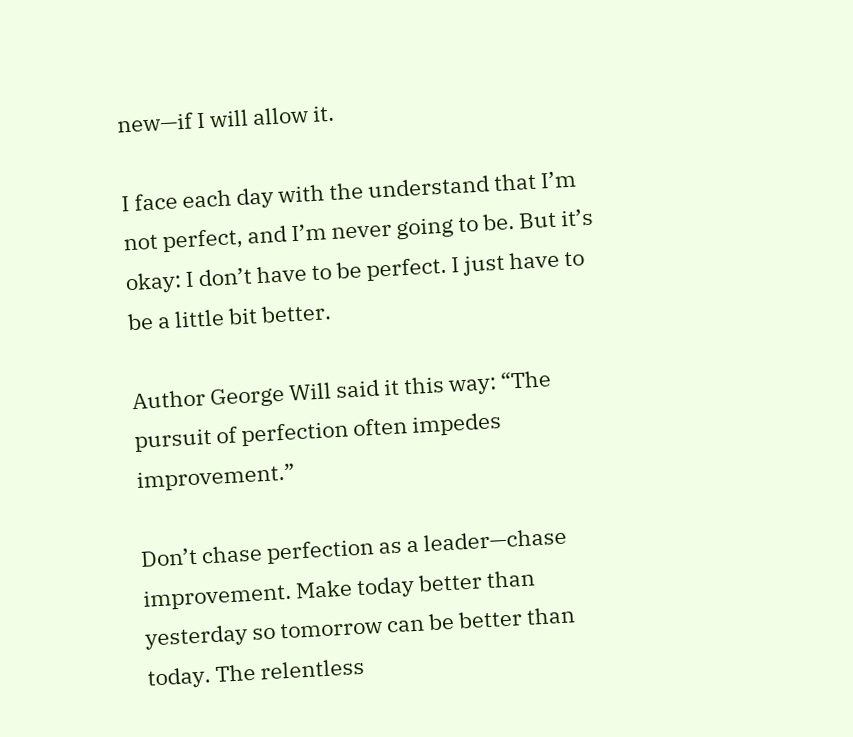new—if I will allow it.

I face each day with the understand that I’m not perfect, and I’m never going to be. But it’s okay: I don’t have to be perfect. I just have to be a little bit better.

Author George Will said it this way: “The pursuit of perfection often impedes improvement.”

Don’t chase perfection as a leader—chase improvement. Make today better than yesterday so tomorrow can be better than today. The relentless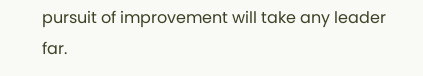pursuit of improvement will take any leader far.